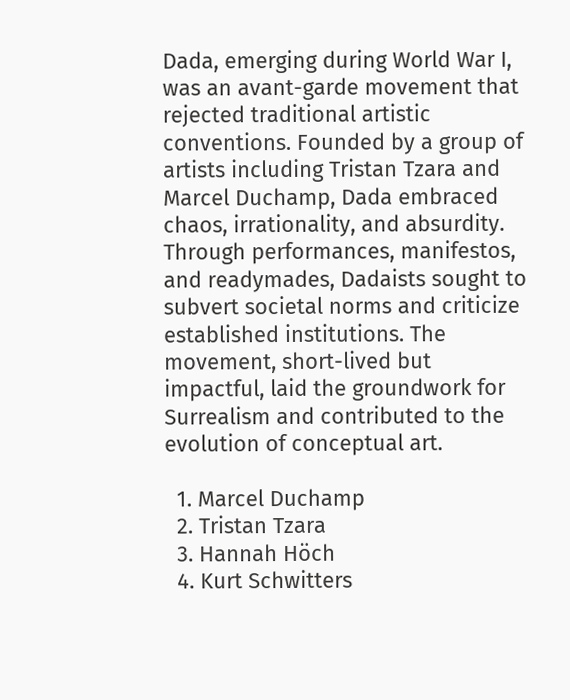Dada, emerging during World War I, was an avant-garde movement that rejected traditional artistic conventions. Founded by a group of artists including Tristan Tzara and Marcel Duchamp, Dada embraced chaos, irrationality, and absurdity. Through performances, manifestos, and readymades, Dadaists sought to subvert societal norms and criticize established institutions. The movement, short-lived but impactful, laid the groundwork for Surrealism and contributed to the evolution of conceptual art.

  1. Marcel Duchamp
  2. Tristan Tzara
  3. Hannah Höch
  4. Kurt Schwitters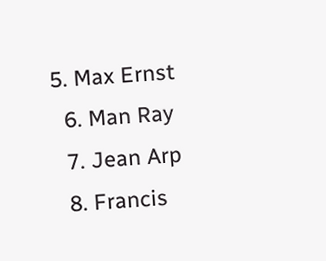5. Max Ernst
  6. Man Ray
  7. Jean Arp
  8. Francis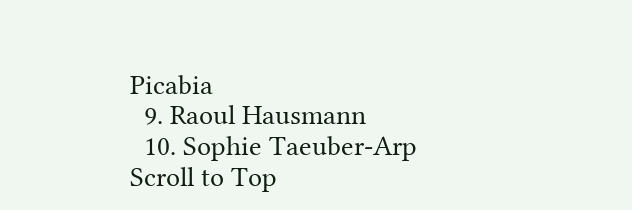Picabia
  9. Raoul Hausmann
  10. Sophie Taeuber-Arp
Scroll to Top